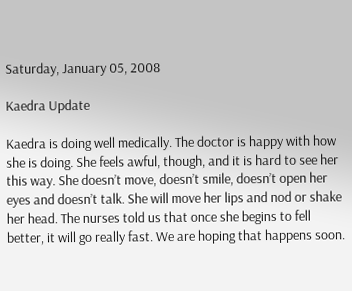Saturday, January 05, 2008

Kaedra Update

Kaedra is doing well medically. The doctor is happy with how she is doing. She feels awful, though, and it is hard to see her this way. She doesn’t move, doesn’t smile, doesn’t open her eyes and doesn’t talk. She will move her lips and nod or shake her head. The nurses told us that once she begins to fell better, it will go really fast. We are hoping that happens soon.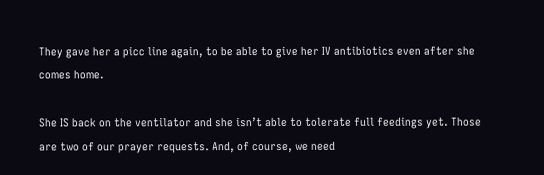They gave her a picc line again, to be able to give her IV antibiotics even after she comes home.

She IS back on the ventilator and she isn’t able to tolerate full feedings yet. Those are two of our prayer requests. And, of course, we need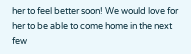her to feel better soon! We would love for her to be able to come home in the next few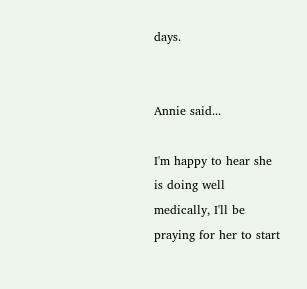days.


Annie said...

I'm happy to hear she is doing well medically, I'll be praying for her to start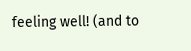feeling well! (and to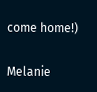come home!)

Melanie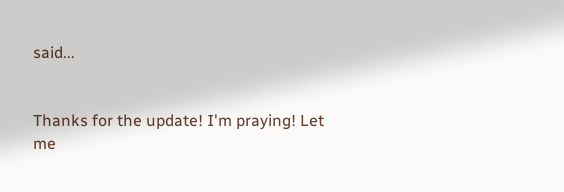said...


Thanks for the update! I'm praying! Let me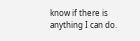know if there is anything I can do.